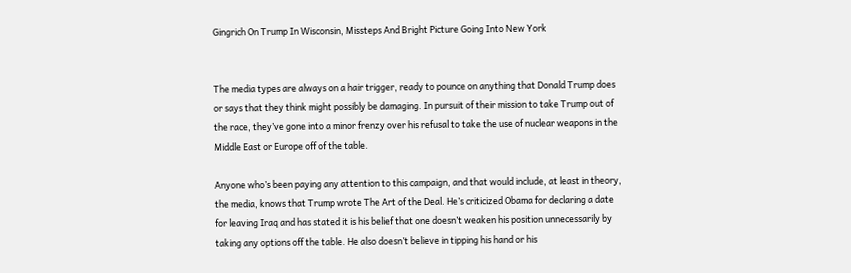Gingrich On Trump In Wisconsin, Missteps And Bright Picture Going Into New York


The media types are always on a hair trigger, ready to pounce on anything that Donald Trump does or says that they think might possibly be damaging. In pursuit of their mission to take Trump out of the race, they’ve gone into a minor frenzy over his refusal to take the use of nuclear weapons in the Middle East or Europe off of the table.

Anyone who’s been paying any attention to this campaign, and that would include, at least in theory, the media, knows that Trump wrote The Art of the Deal. He’s criticized Obama for declaring a date for leaving Iraq and has stated it is his belief that one doesn’t weaken his position unnecessarily by taking any options off the table. He also doesn’t believe in tipping his hand or his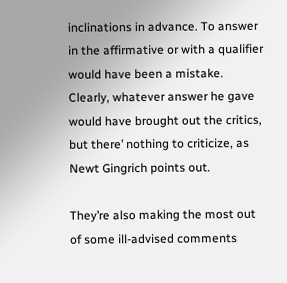inclinations in advance. To answer in the affirmative or with a qualifier would have been a mistake. Clearly, whatever answer he gave would have brought out the critics, but there’ nothing to criticize, as Newt Gingrich points out.

They’re also making the most out of some ill-advised comments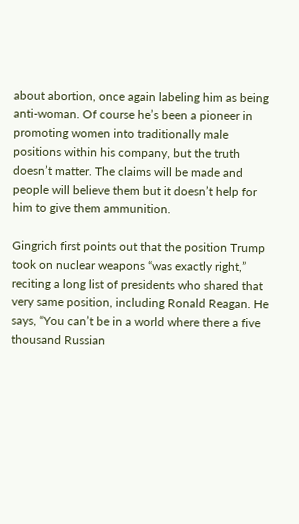about abortion, once again labeling him as being anti-woman. Of course he’s been a pioneer in promoting women into traditionally male positions within his company, but the truth doesn’t matter. The claims will be made and people will believe them but it doesn’t help for him to give them ammunition.

Gingrich first points out that the position Trump took on nuclear weapons “was exactly right,” reciting a long list of presidents who shared that very same position, including Ronald Reagan. He says, “You can’t be in a world where there a five thousand Russian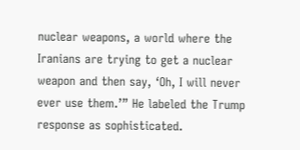nuclear weapons, a world where the Iranians are trying to get a nuclear weapon and then say, ‘Oh, I will never ever use them.’” He labeled the Trump response as sophisticated.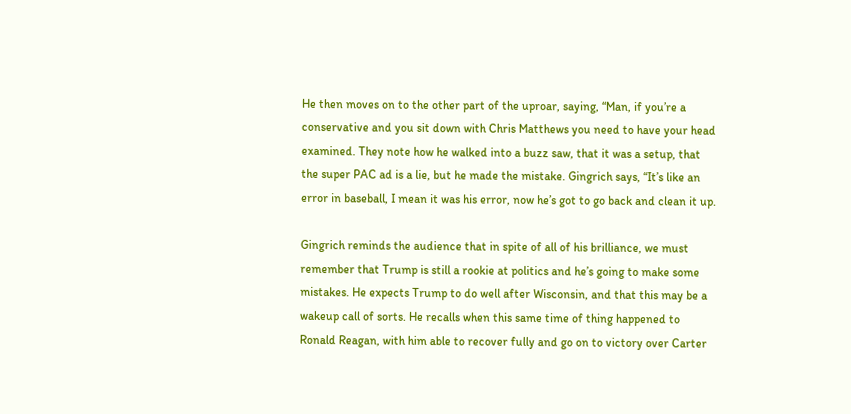He then moves on to the other part of the uproar, saying, “Man, if you’re a conservative and you sit down with Chris Matthews you need to have your head examined. They note how he walked into a buzz saw, that it was a setup, that the super PAC ad is a lie, but he made the mistake. Gingrich says, “It’s like an error in baseball, I mean it was his error, now he’s got to go back and clean it up.

Gingrich reminds the audience that in spite of all of his brilliance, we must remember that Trump is still a rookie at politics and he’s going to make some mistakes. He expects Trump to do well after Wisconsin, and that this may be a wakeup call of sorts. He recalls when this same time of thing happened to Ronald Reagan, with him able to recover fully and go on to victory over Carter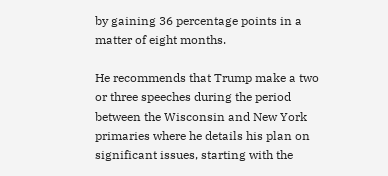by gaining 36 percentage points in a matter of eight months.

He recommends that Trump make a two or three speeches during the period between the Wisconsin and New York primaries where he details his plan on significant issues, starting with the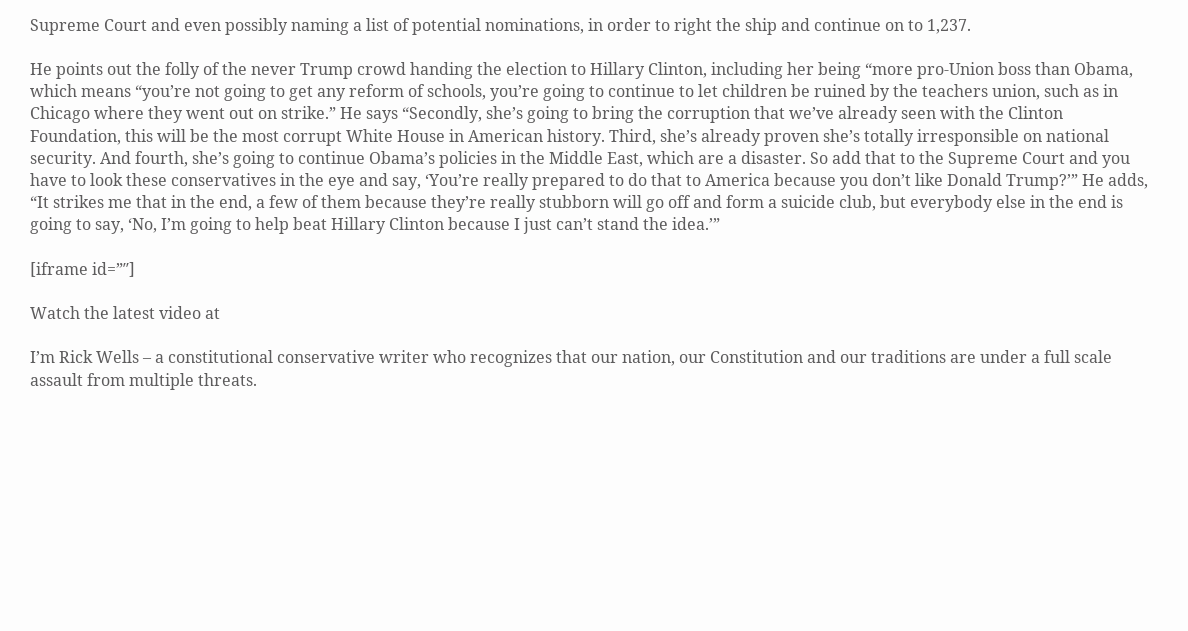Supreme Court and even possibly naming a list of potential nominations, in order to right the ship and continue on to 1,237.

He points out the folly of the never Trump crowd handing the election to Hillary Clinton, including her being “more pro-Union boss than Obama, which means “you’re not going to get any reform of schools, you’re going to continue to let children be ruined by the teachers union, such as in Chicago where they went out on strike.” He says “Secondly, she’s going to bring the corruption that we’ve already seen with the Clinton Foundation, this will be the most corrupt White House in American history. Third, she’s already proven she’s totally irresponsible on national security. And fourth, she’s going to continue Obama’s policies in the Middle East, which are a disaster. So add that to the Supreme Court and you have to look these conservatives in the eye and say, ‘You’re really prepared to do that to America because you don’t like Donald Trump?’” He adds, “It strikes me that in the end, a few of them because they’re really stubborn will go off and form a suicide club, but everybody else in the end is going to say, ‘No, I’m going to help beat Hillary Clinton because I just can’t stand the idea.’”

[iframe id=”″]

Watch the latest video at

I’m Rick Wells – a constitutional conservative writer who recognizes that our nation, our Constitution and our traditions are under a full scale assault from multiple threats.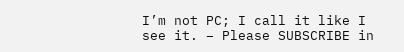I’m not PC; I call it like I see it. – Please SUBSCRIBE in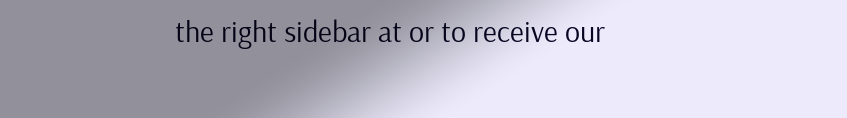the right sidebar at or to receive our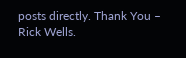posts directly. Thank You – Rick Wells.